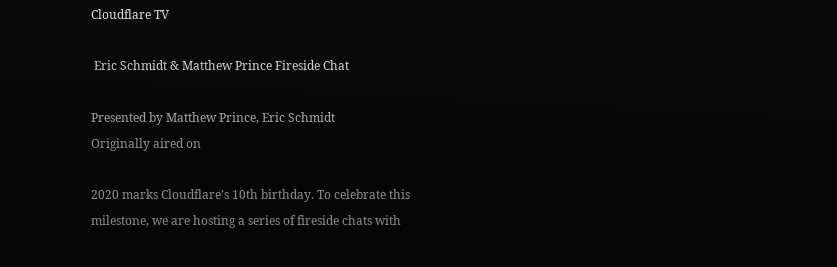Cloudflare TV

 Eric Schmidt & Matthew Prince Fireside Chat

Presented by Matthew Prince, Eric Schmidt
Originally aired on

2020 marks Cloudflare’s 10th birthday. To celebrate this milestone, we are hosting a series of fireside chats with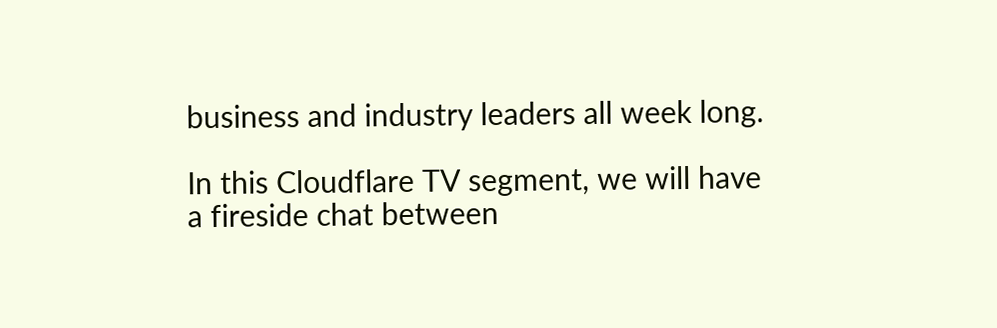business and industry leaders all week long.

In this Cloudflare TV segment, we will have a fireside chat between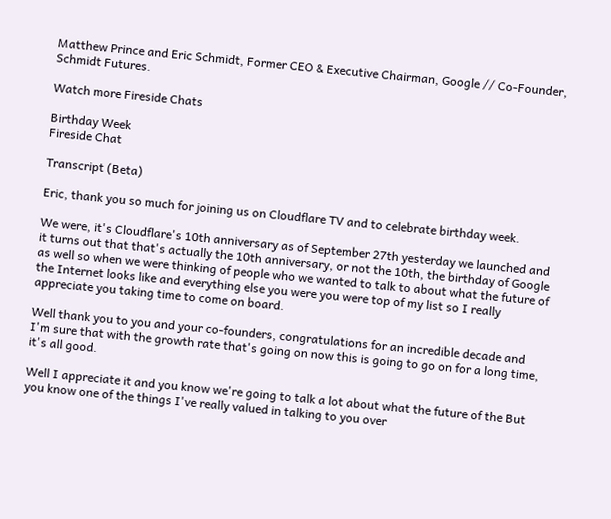Matthew Prince and Eric Schmidt, Former CEO & Executive Chairman, Google // Co-Founder, Schmidt Futures.

Watch more Fireside Chats

Birthday Week
Fireside Chat

Transcript (Beta)

Eric, thank you so much for joining us on Cloudflare TV and to celebrate birthday week.

We were, it's Cloudflare's 10th anniversary as of September 27th yesterday we launched and it turns out that that's actually the 10th anniversary, or not the 10th, the birthday of Google as well so when we were thinking of people who we wanted to talk to about what the future of the Internet looks like and everything else you were you were top of my list so I really appreciate you taking time to come on board.

Well thank you to you and your co-founders, congratulations for an incredible decade and I'm sure that with the growth rate that's going on now this is going to go on for a long time, it's all good.

Well I appreciate it and you know we're going to talk a lot about what the future of the But you know one of the things I've really valued in talking to you over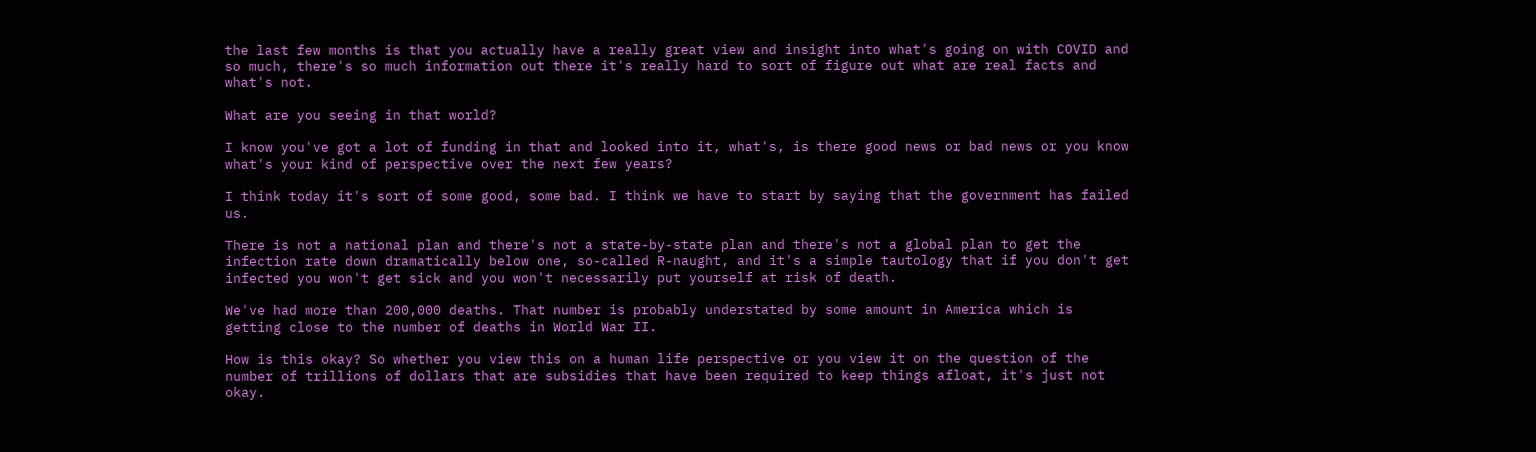the last few months is that you actually have a really great view and insight into what's going on with COVID and so much, there's so much information out there it's really hard to sort of figure out what are real facts and what's not.

What are you seeing in that world?

I know you've got a lot of funding in that and looked into it, what's, is there good news or bad news or you know what's your kind of perspective over the next few years?

I think today it's sort of some good, some bad. I think we have to start by saying that the government has failed us.

There is not a national plan and there's not a state-by-state plan and there's not a global plan to get the infection rate down dramatically below one, so-called R-naught, and it's a simple tautology that if you don't get infected you won't get sick and you won't necessarily put yourself at risk of death.

We've had more than 200,000 deaths. That number is probably understated by some amount in America which is getting close to the number of deaths in World War II.

How is this okay? So whether you view this on a human life perspective or you view it on the question of the number of trillions of dollars that are subsidies that have been required to keep things afloat, it's just not okay.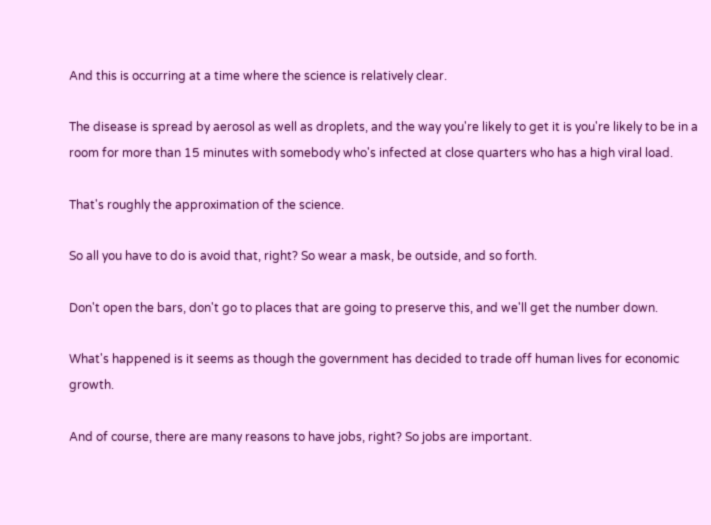And this is occurring at a time where the science is relatively clear.

The disease is spread by aerosol as well as droplets, and the way you're likely to get it is you're likely to be in a room for more than 15 minutes with somebody who's infected at close quarters who has a high viral load.

That's roughly the approximation of the science.

So all you have to do is avoid that, right? So wear a mask, be outside, and so forth.

Don't open the bars, don't go to places that are going to preserve this, and we'll get the number down.

What's happened is it seems as though the government has decided to trade off human lives for economic growth.

And of course, there are many reasons to have jobs, right? So jobs are important.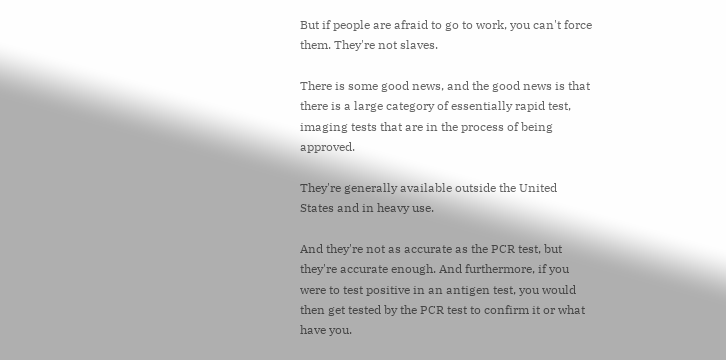But if people are afraid to go to work, you can't force them. They're not slaves.

There is some good news, and the good news is that there is a large category of essentially rapid test, imaging tests that are in the process of being approved.

They're generally available outside the United States and in heavy use.

And they're not as accurate as the PCR test, but they're accurate enough. And furthermore, if you were to test positive in an antigen test, you would then get tested by the PCR test to confirm it or what have you.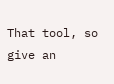That tool, so give an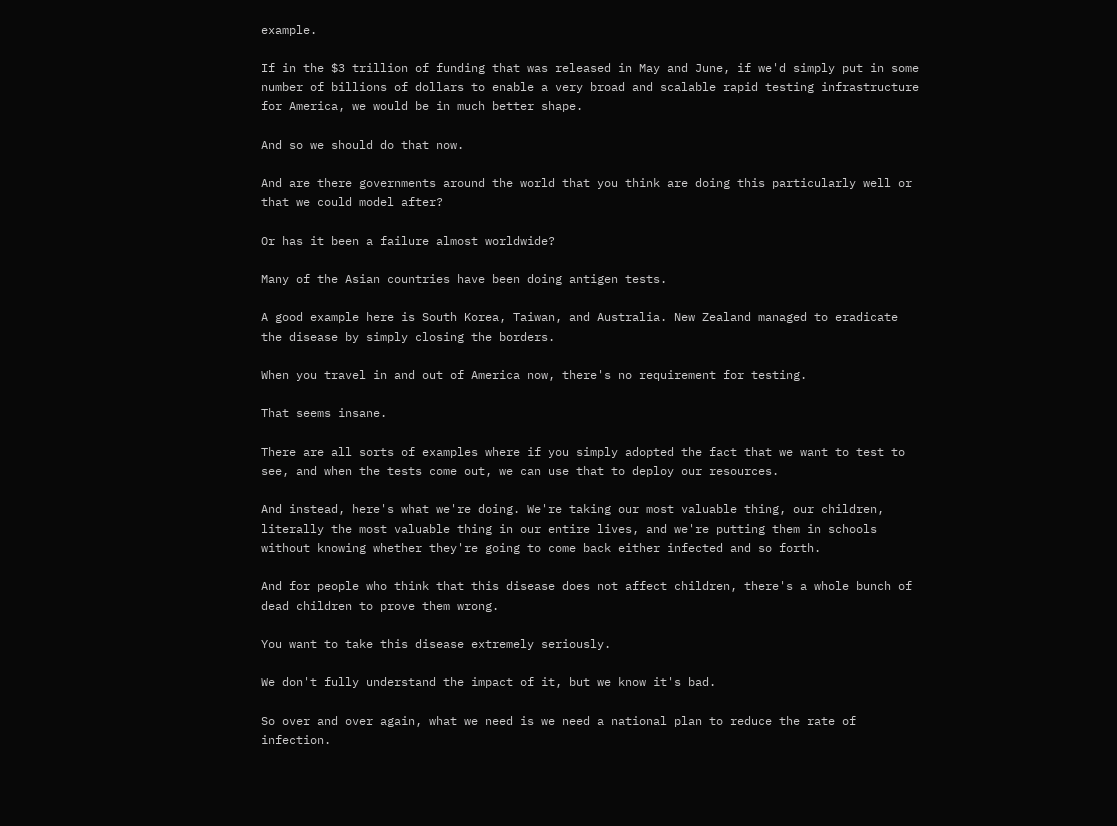example.

If in the $3 trillion of funding that was released in May and June, if we'd simply put in some number of billions of dollars to enable a very broad and scalable rapid testing infrastructure for America, we would be in much better shape.

And so we should do that now.

And are there governments around the world that you think are doing this particularly well or that we could model after?

Or has it been a failure almost worldwide?

Many of the Asian countries have been doing antigen tests.

A good example here is South Korea, Taiwan, and Australia. New Zealand managed to eradicate the disease by simply closing the borders.

When you travel in and out of America now, there's no requirement for testing.

That seems insane.

There are all sorts of examples where if you simply adopted the fact that we want to test to see, and when the tests come out, we can use that to deploy our resources.

And instead, here's what we're doing. We're taking our most valuable thing, our children, literally the most valuable thing in our entire lives, and we're putting them in schools without knowing whether they're going to come back either infected and so forth.

And for people who think that this disease does not affect children, there's a whole bunch of dead children to prove them wrong.

You want to take this disease extremely seriously.

We don't fully understand the impact of it, but we know it's bad.

So over and over again, what we need is we need a national plan to reduce the rate of infection.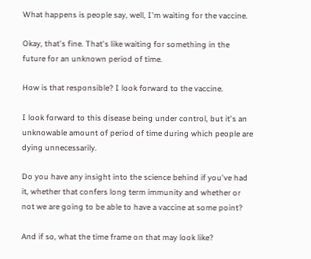What happens is people say, well, I'm waiting for the vaccine.

Okay, that's fine. That's like waiting for something in the future for an unknown period of time.

How is that responsible? I look forward to the vaccine.

I look forward to this disease being under control, but it's an unknowable amount of period of time during which people are dying unnecessarily.

Do you have any insight into the science behind if you've had it, whether that confers long term immunity and whether or not we are going to be able to have a vaccine at some point?

And if so, what the time frame on that may look like?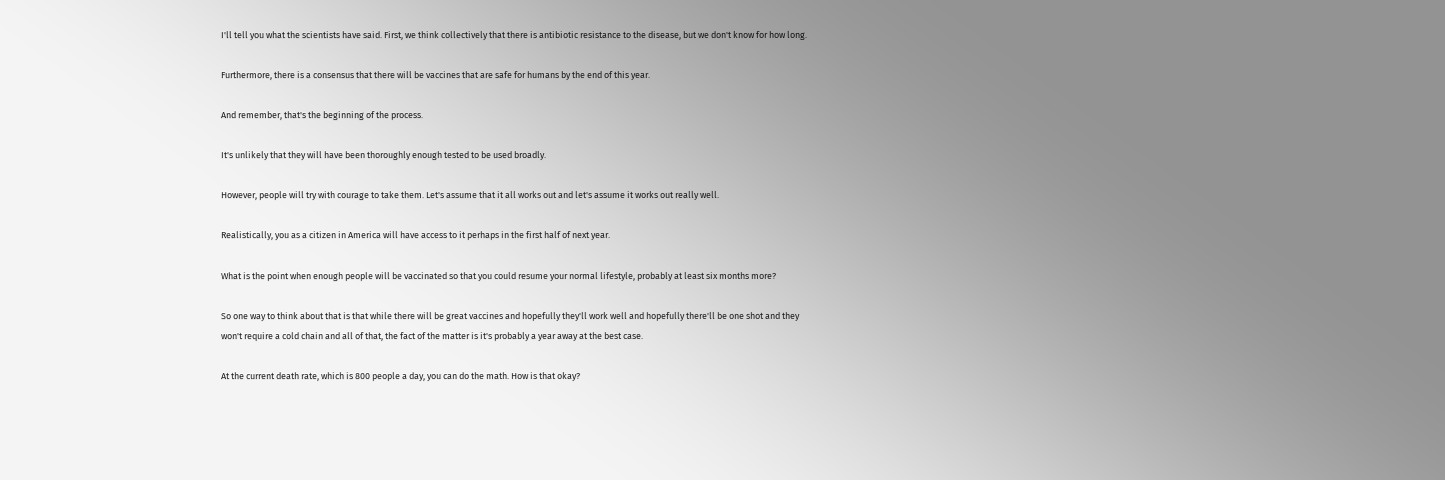I'll tell you what the scientists have said. First, we think collectively that there is antibiotic resistance to the disease, but we don't know for how long.

Furthermore, there is a consensus that there will be vaccines that are safe for humans by the end of this year.

And remember, that's the beginning of the process.

It's unlikely that they will have been thoroughly enough tested to be used broadly.

However, people will try with courage to take them. Let's assume that it all works out and let's assume it works out really well.

Realistically, you as a citizen in America will have access to it perhaps in the first half of next year.

What is the point when enough people will be vaccinated so that you could resume your normal lifestyle, probably at least six months more?

So one way to think about that is that while there will be great vaccines and hopefully they'll work well and hopefully there'll be one shot and they won't require a cold chain and all of that, the fact of the matter is it's probably a year away at the best case.

At the current death rate, which is 800 people a day, you can do the math. How is that okay?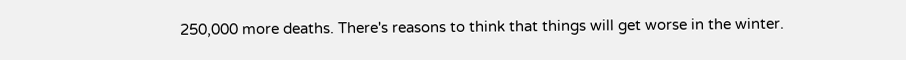250,000 more deaths. There's reasons to think that things will get worse in the winter.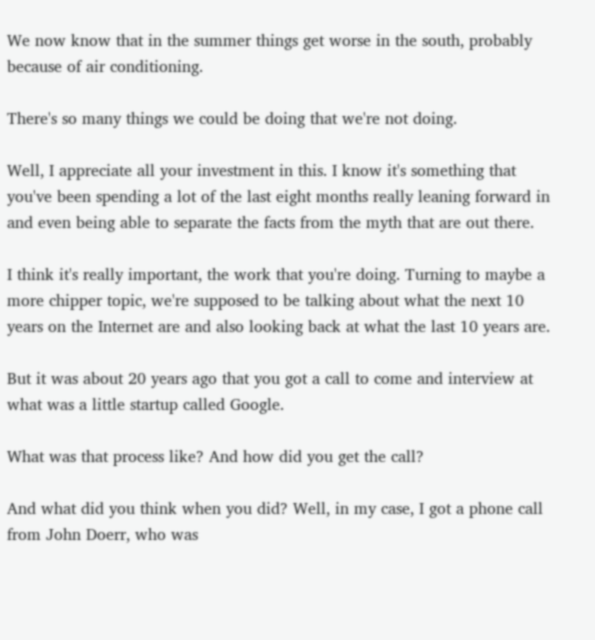We now know that in the summer things get worse in the south, probably because of air conditioning.

There's so many things we could be doing that we're not doing.

Well, I appreciate all your investment in this. I know it's something that you've been spending a lot of the last eight months really leaning forward in and even being able to separate the facts from the myth that are out there.

I think it's really important, the work that you're doing. Turning to maybe a more chipper topic, we're supposed to be talking about what the next 10 years on the Internet are and also looking back at what the last 10 years are.

But it was about 20 years ago that you got a call to come and interview at what was a little startup called Google.

What was that process like? And how did you get the call?

And what did you think when you did? Well, in my case, I got a phone call from John Doerr, who was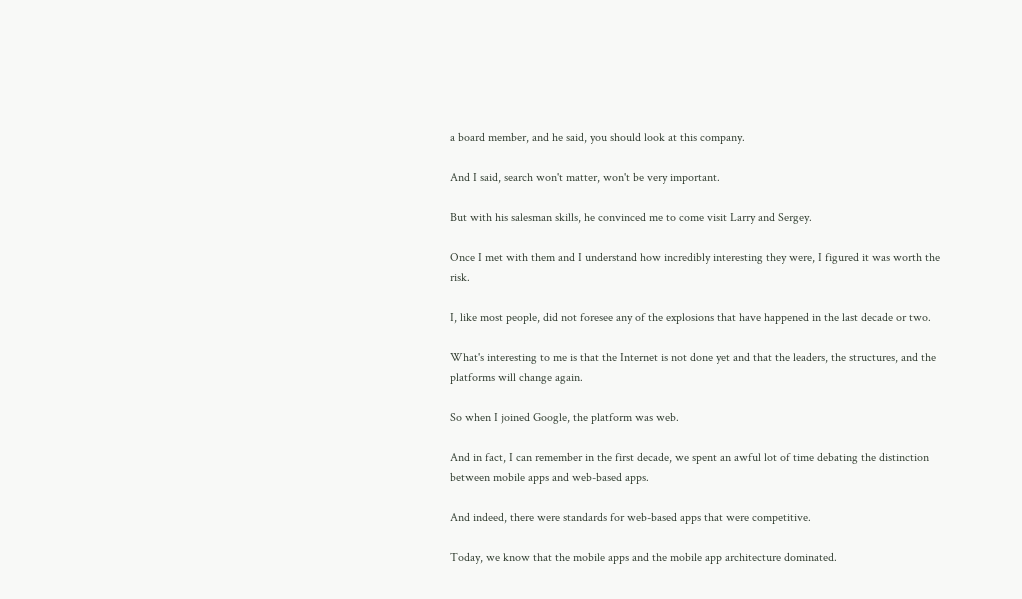a board member, and he said, you should look at this company.

And I said, search won't matter, won't be very important.

But with his salesman skills, he convinced me to come visit Larry and Sergey.

Once I met with them and I understand how incredibly interesting they were, I figured it was worth the risk.

I, like most people, did not foresee any of the explosions that have happened in the last decade or two.

What's interesting to me is that the Internet is not done yet and that the leaders, the structures, and the platforms will change again.

So when I joined Google, the platform was web.

And in fact, I can remember in the first decade, we spent an awful lot of time debating the distinction between mobile apps and web-based apps.

And indeed, there were standards for web-based apps that were competitive.

Today, we know that the mobile apps and the mobile app architecture dominated.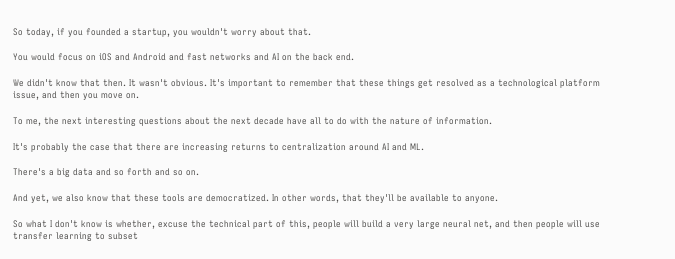So today, if you founded a startup, you wouldn't worry about that.

You would focus on iOS and Android and fast networks and AI on the back end.

We didn't know that then. It wasn't obvious. It's important to remember that these things get resolved as a technological platform issue, and then you move on.

To me, the next interesting questions about the next decade have all to do with the nature of information.

It's probably the case that there are increasing returns to centralization around AI and ML.

There's a big data and so forth and so on.

And yet, we also know that these tools are democratized. In other words, that they'll be available to anyone.

So what I don't know is whether, excuse the technical part of this, people will build a very large neural net, and then people will use transfer learning to subset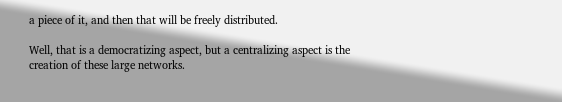a piece of it, and then that will be freely distributed.

Well, that is a democratizing aspect, but a centralizing aspect is the creation of these large networks.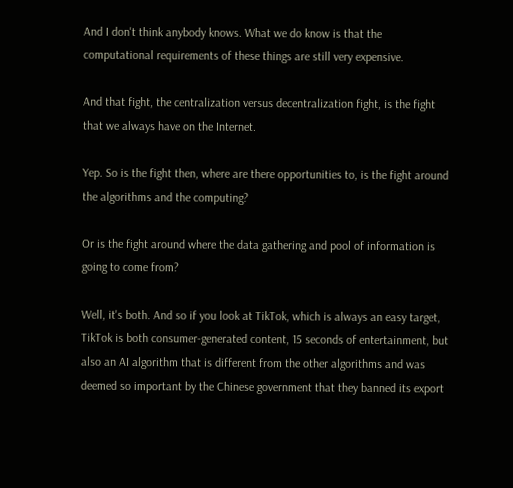And I don't think anybody knows. What we do know is that the computational requirements of these things are still very expensive.

And that fight, the centralization versus decentralization fight, is the fight that we always have on the Internet.

Yep. So is the fight then, where are there opportunities to, is the fight around the algorithms and the computing?

Or is the fight around where the data gathering and pool of information is going to come from?

Well, it's both. And so if you look at TikTok, which is always an easy target, TikTok is both consumer-generated content, 15 seconds of entertainment, but also an AI algorithm that is different from the other algorithms and was deemed so important by the Chinese government that they banned its export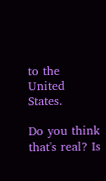to the United States.

Do you think that's real? Is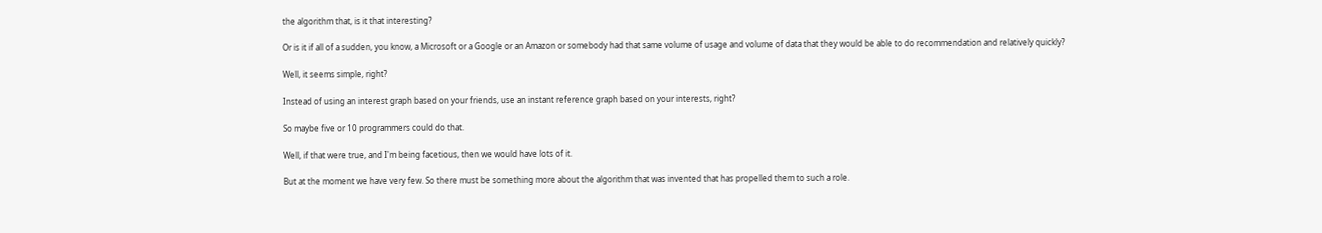the algorithm that, is it that interesting?

Or is it if all of a sudden, you know, a Microsoft or a Google or an Amazon or somebody had that same volume of usage and volume of data that they would be able to do recommendation and relatively quickly?

Well, it seems simple, right?

Instead of using an interest graph based on your friends, use an instant reference graph based on your interests, right?

So maybe five or 10 programmers could do that.

Well, if that were true, and I'm being facetious, then we would have lots of it.

But at the moment we have very few. So there must be something more about the algorithm that was invented that has propelled them to such a role.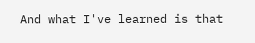And what I've learned is that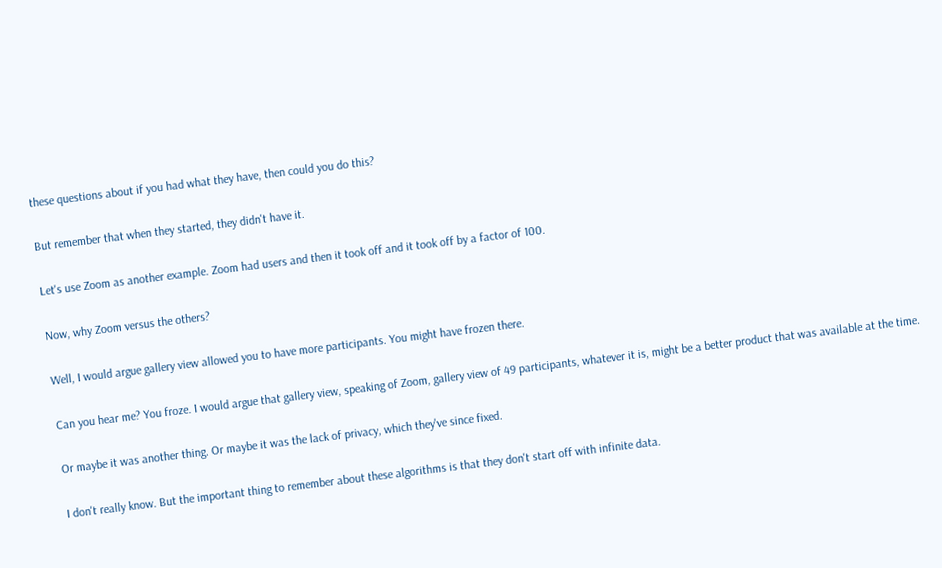these questions about if you had what they have, then could you do this?

But remember that when they started, they didn't have it.

Let's use Zoom as another example. Zoom had users and then it took off and it took off by a factor of 100.

Now, why Zoom versus the others?

Well, I would argue gallery view allowed you to have more participants. You might have frozen there.

Can you hear me? You froze. I would argue that gallery view, speaking of Zoom, gallery view of 49 participants, whatever it is, might be a better product that was available at the time.

Or maybe it was another thing. Or maybe it was the lack of privacy, which they've since fixed.

I don't really know. But the important thing to remember about these algorithms is that they don't start off with infinite data.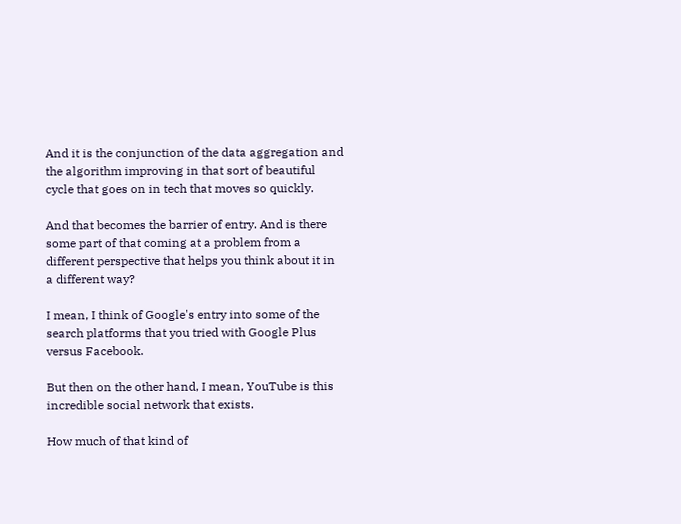And it is the conjunction of the data aggregation and the algorithm improving in that sort of beautiful cycle that goes on in tech that moves so quickly.

And that becomes the barrier of entry. And is there some part of that coming at a problem from a different perspective that helps you think about it in a different way?

I mean, I think of Google's entry into some of the search platforms that you tried with Google Plus versus Facebook.

But then on the other hand, I mean, YouTube is this incredible social network that exists.

How much of that kind of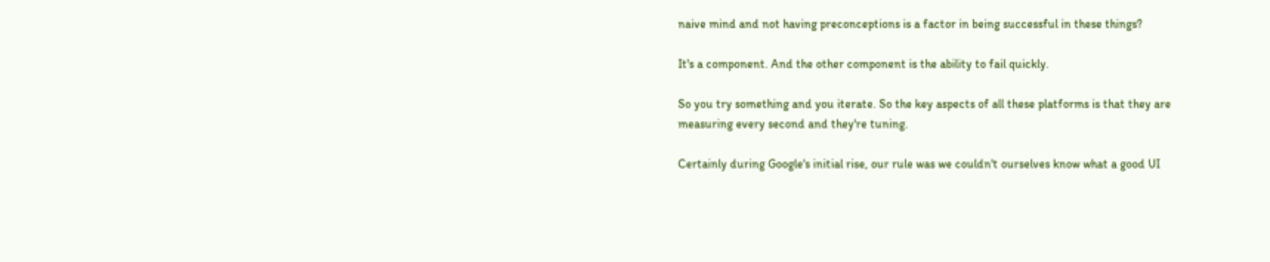naive mind and not having preconceptions is a factor in being successful in these things?

It's a component. And the other component is the ability to fail quickly.

So you try something and you iterate. So the key aspects of all these platforms is that they are measuring every second and they're tuning.

Certainly during Google's initial rise, our rule was we couldn't ourselves know what a good UI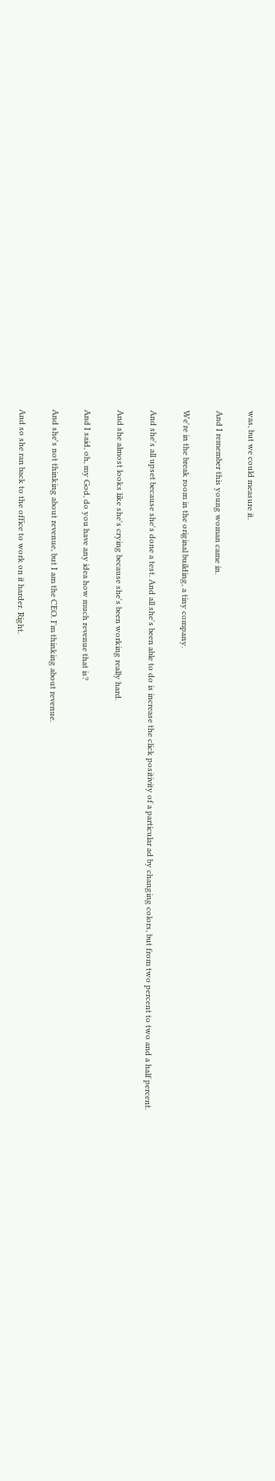was, but we could measure it.

And I remember this young woman came in.

We're in the break room in the original building, a tiny company.

And she's all upset because she's done a test. And all she's been able to do is increase the click positivity of a particular ad by changing colors, but from two percent to two and a half percent.

And she almost looks like she's crying because she's been working really hard.

And I said, oh, my God, do you have any idea how much revenue that is?

And she's not thinking about revenue, but I am the CEO. I'm thinking about revenue.

And so she ran back to the office to work on it harder. Right.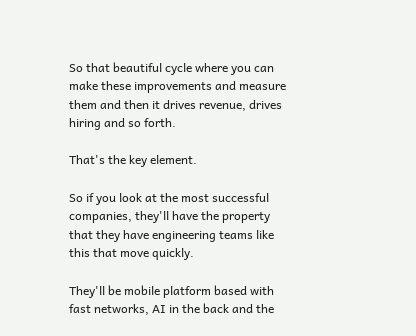So that beautiful cycle where you can make these improvements and measure them and then it drives revenue, drives hiring and so forth.

That's the key element.

So if you look at the most successful companies, they'll have the property that they have engineering teams like this that move quickly.

They'll be mobile platform based with fast networks, AI in the back and the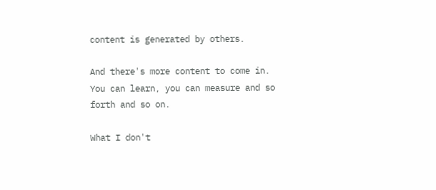content is generated by others.

And there's more content to come in. You can learn, you can measure and so forth and so on.

What I don't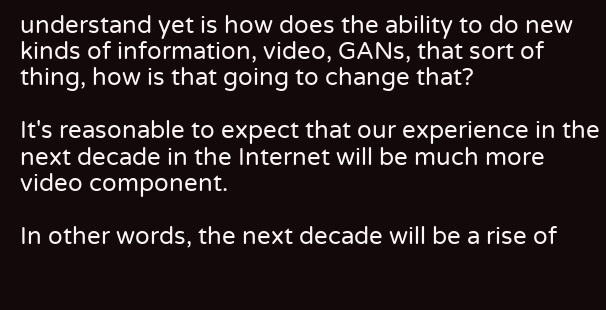understand yet is how does the ability to do new kinds of information, video, GANs, that sort of thing, how is that going to change that?

It's reasonable to expect that our experience in the next decade in the Internet will be much more video component.

In other words, the next decade will be a rise of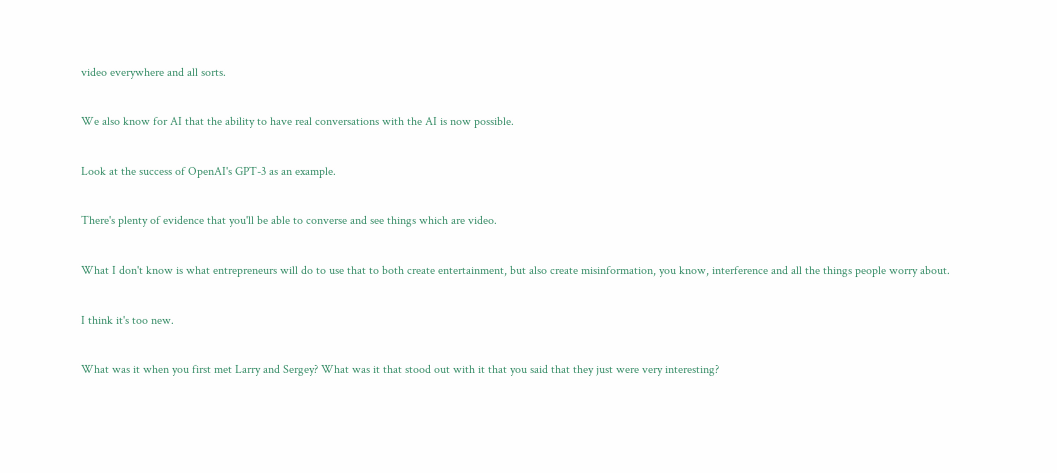video everywhere and all sorts.

We also know for AI that the ability to have real conversations with the AI is now possible.

Look at the success of OpenAI's GPT-3 as an example.

There's plenty of evidence that you'll be able to converse and see things which are video.

What I don't know is what entrepreneurs will do to use that to both create entertainment, but also create misinformation, you know, interference and all the things people worry about.

I think it's too new.

What was it when you first met Larry and Sergey? What was it that stood out with it that you said that they just were very interesting?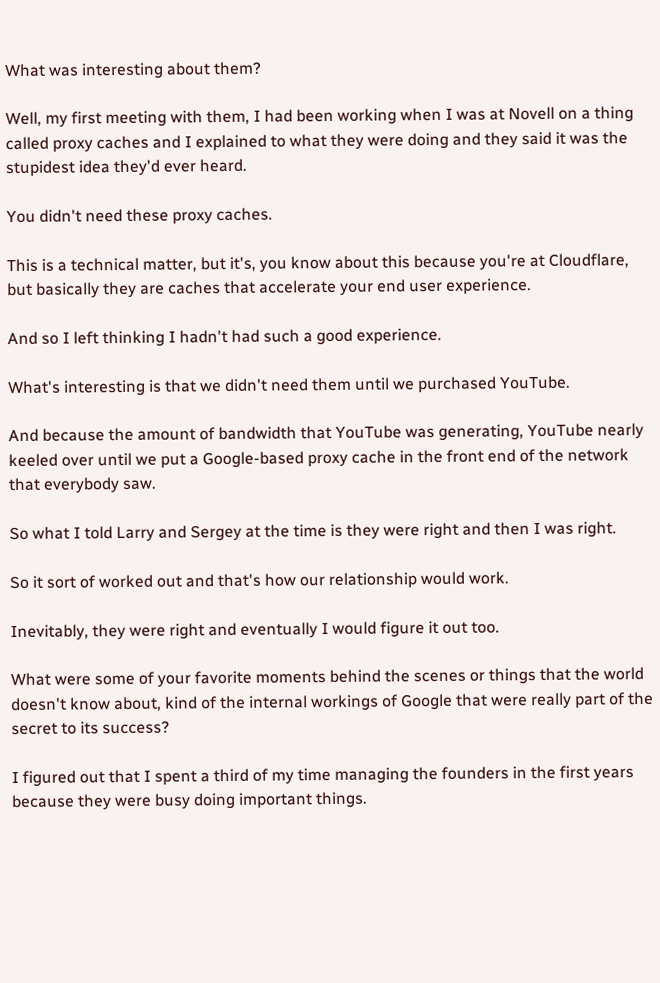What was interesting about them?

Well, my first meeting with them, I had been working when I was at Novell on a thing called proxy caches and I explained to what they were doing and they said it was the stupidest idea they'd ever heard.

You didn't need these proxy caches.

This is a technical matter, but it's, you know about this because you're at Cloudflare, but basically they are caches that accelerate your end user experience.

And so I left thinking I hadn't had such a good experience.

What's interesting is that we didn't need them until we purchased YouTube.

And because the amount of bandwidth that YouTube was generating, YouTube nearly keeled over until we put a Google-based proxy cache in the front end of the network that everybody saw.

So what I told Larry and Sergey at the time is they were right and then I was right.

So it sort of worked out and that's how our relationship would work.

Inevitably, they were right and eventually I would figure it out too.

What were some of your favorite moments behind the scenes or things that the world doesn't know about, kind of the internal workings of Google that were really part of the secret to its success?

I figured out that I spent a third of my time managing the founders in the first years because they were busy doing important things.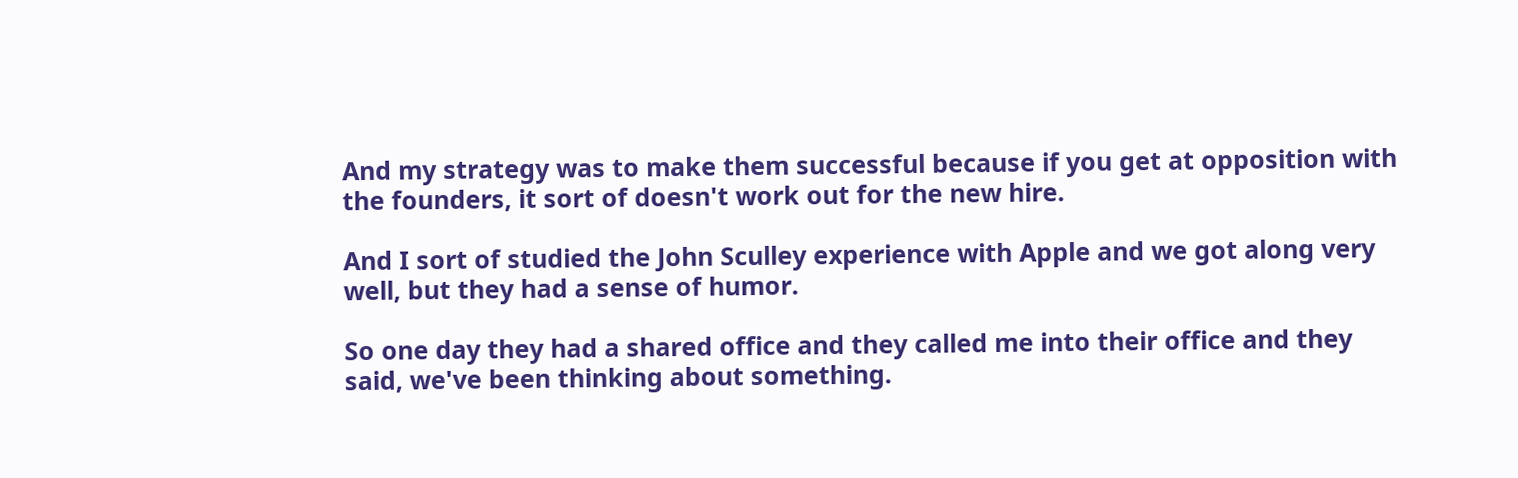And my strategy was to make them successful because if you get at opposition with the founders, it sort of doesn't work out for the new hire.

And I sort of studied the John Sculley experience with Apple and we got along very well, but they had a sense of humor.

So one day they had a shared office and they called me into their office and they said, we've been thinking about something.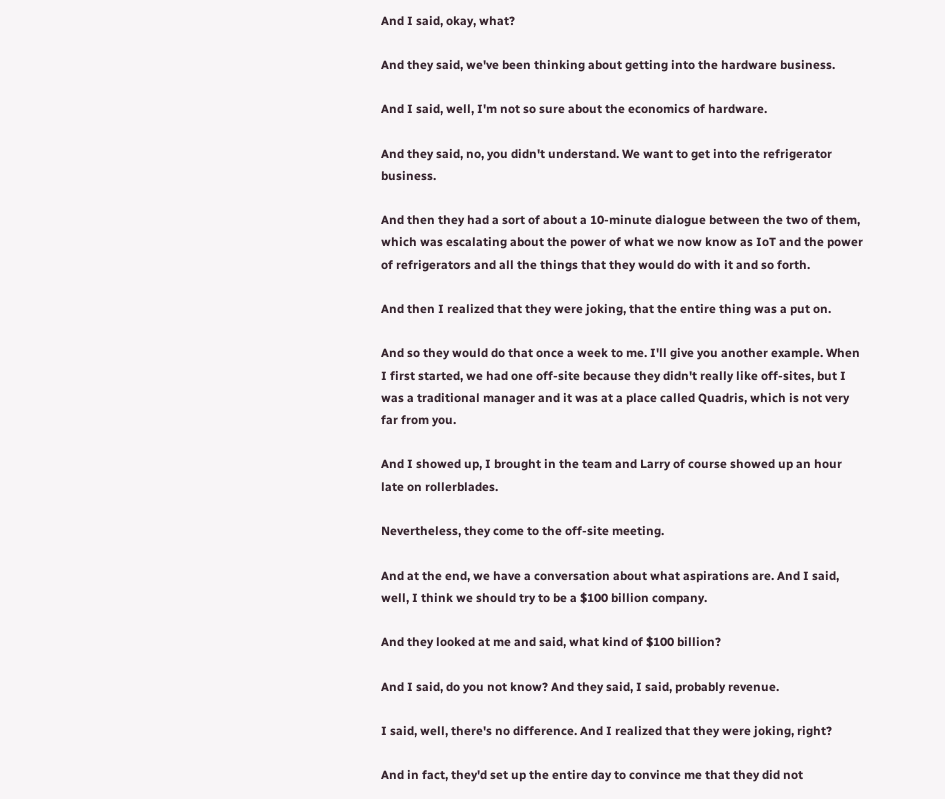And I said, okay, what?

And they said, we've been thinking about getting into the hardware business.

And I said, well, I'm not so sure about the economics of hardware.

And they said, no, you didn't understand. We want to get into the refrigerator business.

And then they had a sort of about a 10-minute dialogue between the two of them, which was escalating about the power of what we now know as IoT and the power of refrigerators and all the things that they would do with it and so forth.

And then I realized that they were joking, that the entire thing was a put on.

And so they would do that once a week to me. I'll give you another example. When I first started, we had one off-site because they didn't really like off-sites, but I was a traditional manager and it was at a place called Quadris, which is not very far from you.

And I showed up, I brought in the team and Larry of course showed up an hour late on rollerblades.

Nevertheless, they come to the off-site meeting.

And at the end, we have a conversation about what aspirations are. And I said, well, I think we should try to be a $100 billion company.

And they looked at me and said, what kind of $100 billion?

And I said, do you not know? And they said, I said, probably revenue.

I said, well, there's no difference. And I realized that they were joking, right?

And in fact, they'd set up the entire day to convince me that they did not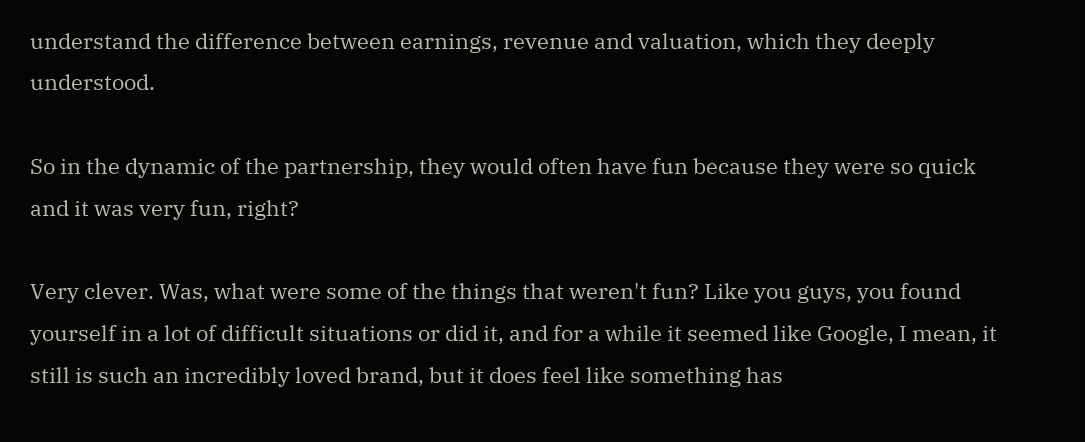understand the difference between earnings, revenue and valuation, which they deeply understood.

So in the dynamic of the partnership, they would often have fun because they were so quick and it was very fun, right?

Very clever. Was, what were some of the things that weren't fun? Like you guys, you found yourself in a lot of difficult situations or did it, and for a while it seemed like Google, I mean, it still is such an incredibly loved brand, but it does feel like something has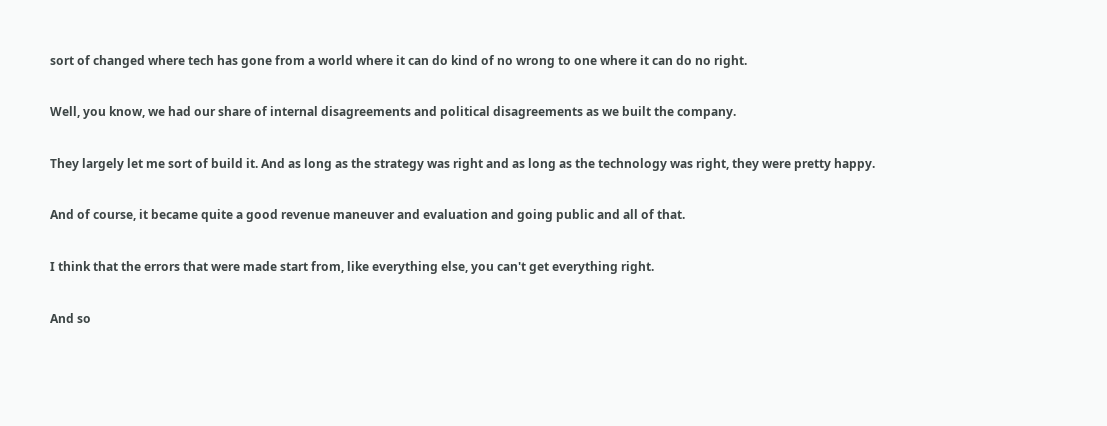sort of changed where tech has gone from a world where it can do kind of no wrong to one where it can do no right.

Well, you know, we had our share of internal disagreements and political disagreements as we built the company.

They largely let me sort of build it. And as long as the strategy was right and as long as the technology was right, they were pretty happy.

And of course, it became quite a good revenue maneuver and evaluation and going public and all of that.

I think that the errors that were made start from, like everything else, you can't get everything right.

And so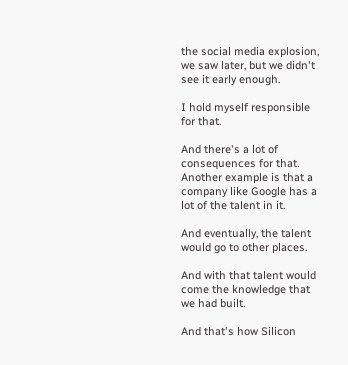the social media explosion, we saw later, but we didn't see it early enough.

I hold myself responsible for that.

And there's a lot of consequences for that. Another example is that a company like Google has a lot of the talent in it.

And eventually, the talent would go to other places.

And with that talent would come the knowledge that we had built.

And that's how Silicon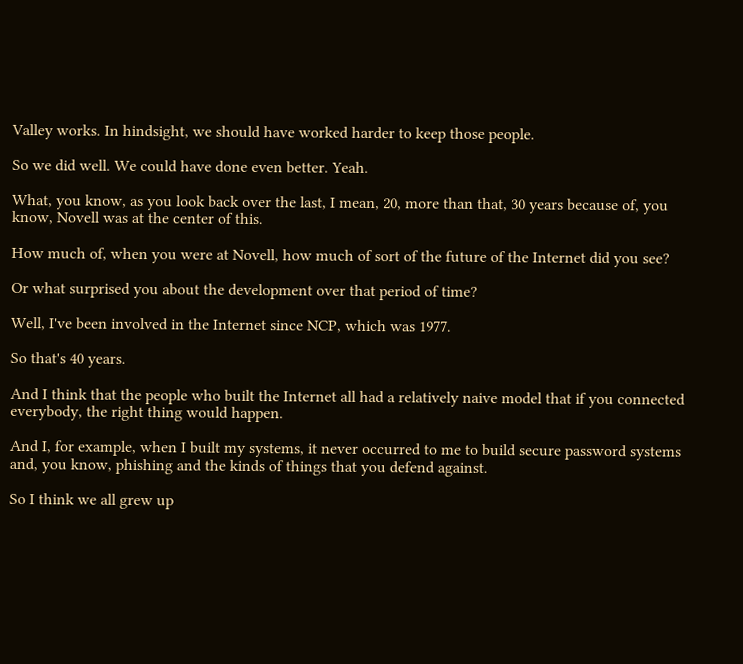Valley works. In hindsight, we should have worked harder to keep those people.

So we did well. We could have done even better. Yeah.

What, you know, as you look back over the last, I mean, 20, more than that, 30 years because of, you know, Novell was at the center of this.

How much of, when you were at Novell, how much of sort of the future of the Internet did you see?

Or what surprised you about the development over that period of time?

Well, I've been involved in the Internet since NCP, which was 1977.

So that's 40 years.

And I think that the people who built the Internet all had a relatively naive model that if you connected everybody, the right thing would happen.

And I, for example, when I built my systems, it never occurred to me to build secure password systems and, you know, phishing and the kinds of things that you defend against.

So I think we all grew up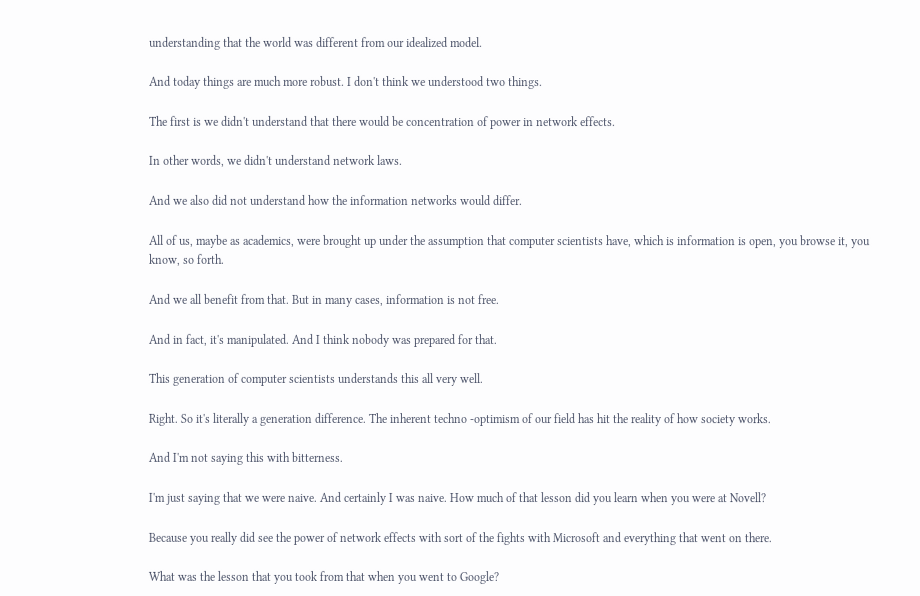understanding that the world was different from our idealized model.

And today things are much more robust. I don't think we understood two things.

The first is we didn't understand that there would be concentration of power in network effects.

In other words, we didn't understand network laws.

And we also did not understand how the information networks would differ.

All of us, maybe as academics, were brought up under the assumption that computer scientists have, which is information is open, you browse it, you know, so forth.

And we all benefit from that. But in many cases, information is not free.

And in fact, it's manipulated. And I think nobody was prepared for that.

This generation of computer scientists understands this all very well.

Right. So it's literally a generation difference. The inherent techno -optimism of our field has hit the reality of how society works.

And I'm not saying this with bitterness.

I'm just saying that we were naive. And certainly I was naive. How much of that lesson did you learn when you were at Novell?

Because you really did see the power of network effects with sort of the fights with Microsoft and everything that went on there.

What was the lesson that you took from that when you went to Google?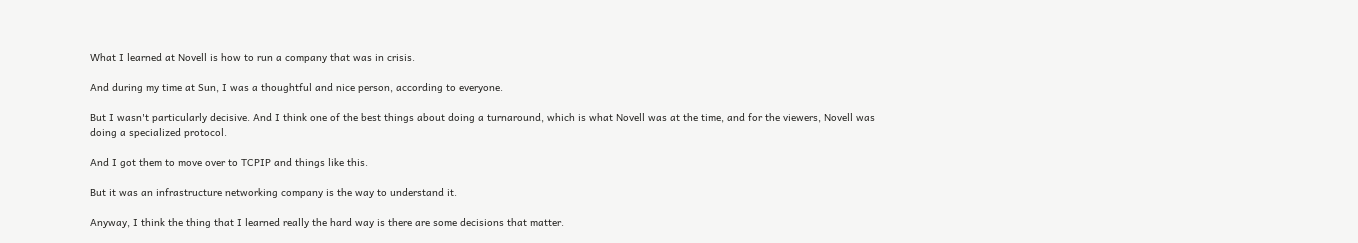What I learned at Novell is how to run a company that was in crisis.

And during my time at Sun, I was a thoughtful and nice person, according to everyone.

But I wasn't particularly decisive. And I think one of the best things about doing a turnaround, which is what Novell was at the time, and for the viewers, Novell was doing a specialized protocol.

And I got them to move over to TCPIP and things like this.

But it was an infrastructure networking company is the way to understand it.

Anyway, I think the thing that I learned really the hard way is there are some decisions that matter.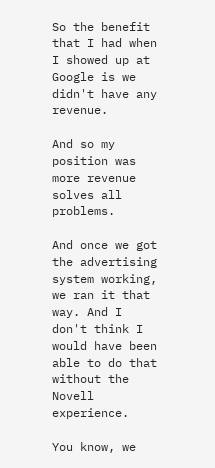So the benefit that I had when I showed up at Google is we didn't have any revenue.

And so my position was more revenue solves all problems.

And once we got the advertising system working, we ran it that way. And I don't think I would have been able to do that without the Novell experience.

You know, we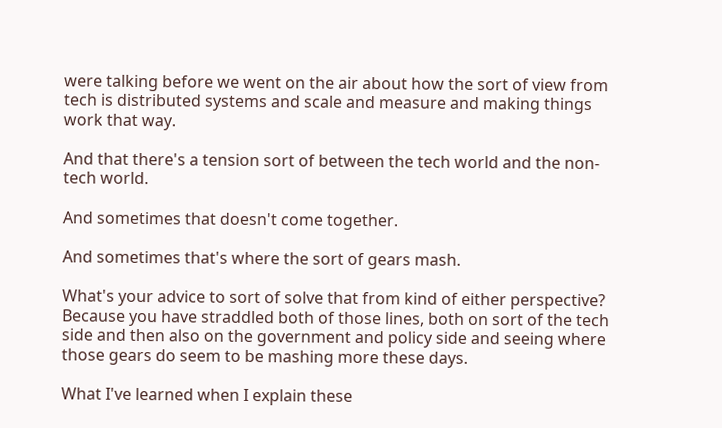were talking before we went on the air about how the sort of view from tech is distributed systems and scale and measure and making things work that way.

And that there's a tension sort of between the tech world and the non-tech world.

And sometimes that doesn't come together.

And sometimes that's where the sort of gears mash.

What's your advice to sort of solve that from kind of either perspective? Because you have straddled both of those lines, both on sort of the tech side and then also on the government and policy side and seeing where those gears do seem to be mashing more these days.

What I've learned when I explain these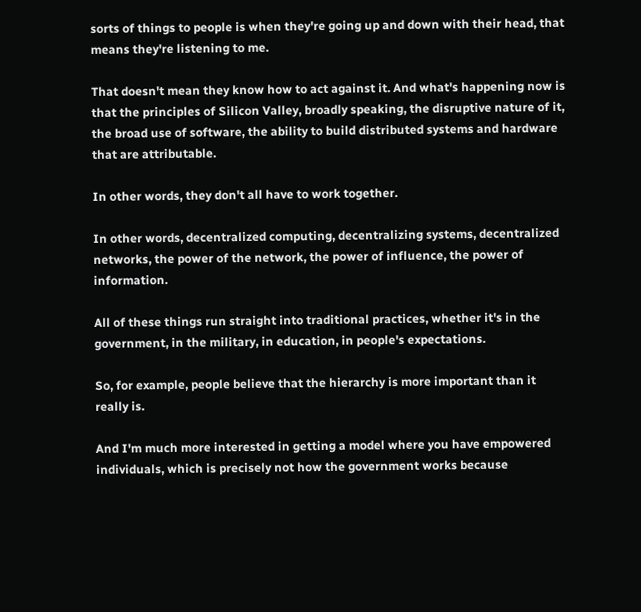sorts of things to people is when they're going up and down with their head, that means they're listening to me.

That doesn't mean they know how to act against it. And what's happening now is that the principles of Silicon Valley, broadly speaking, the disruptive nature of it, the broad use of software, the ability to build distributed systems and hardware that are attributable.

In other words, they don't all have to work together.

In other words, decentralized computing, decentralizing systems, decentralized networks, the power of the network, the power of influence, the power of information.

All of these things run straight into traditional practices, whether it's in the government, in the military, in education, in people's expectations.

So, for example, people believe that the hierarchy is more important than it really is.

And I'm much more interested in getting a model where you have empowered individuals, which is precisely not how the government works because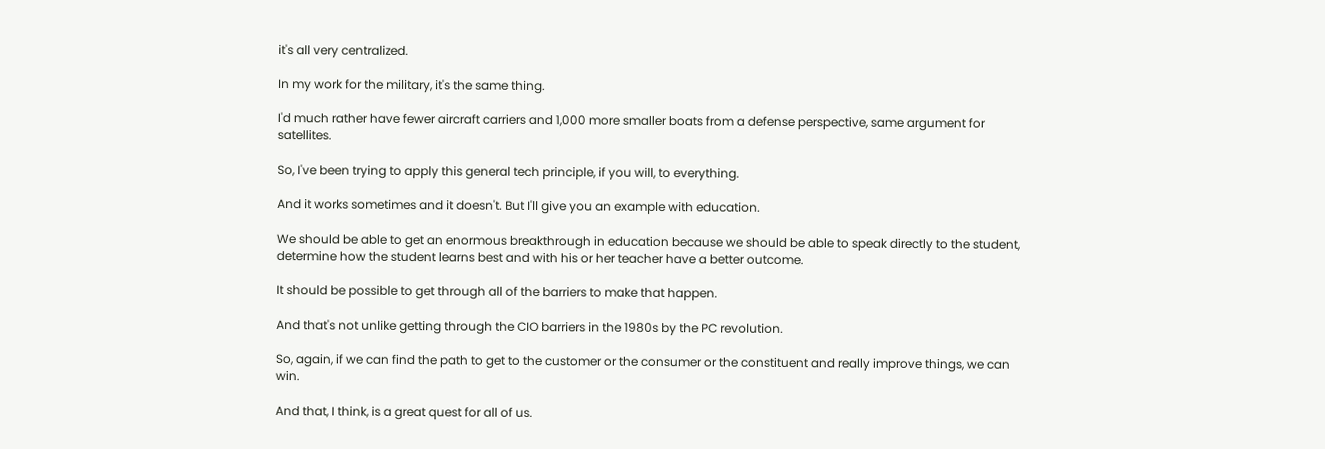it's all very centralized.

In my work for the military, it's the same thing.

I'd much rather have fewer aircraft carriers and 1,000 more smaller boats from a defense perspective, same argument for satellites.

So, I've been trying to apply this general tech principle, if you will, to everything.

And it works sometimes and it doesn't. But I'll give you an example with education.

We should be able to get an enormous breakthrough in education because we should be able to speak directly to the student, determine how the student learns best and with his or her teacher have a better outcome.

It should be possible to get through all of the barriers to make that happen.

And that's not unlike getting through the CIO barriers in the 1980s by the PC revolution.

So, again, if we can find the path to get to the customer or the consumer or the constituent and really improve things, we can win.

And that, I think, is a great quest for all of us.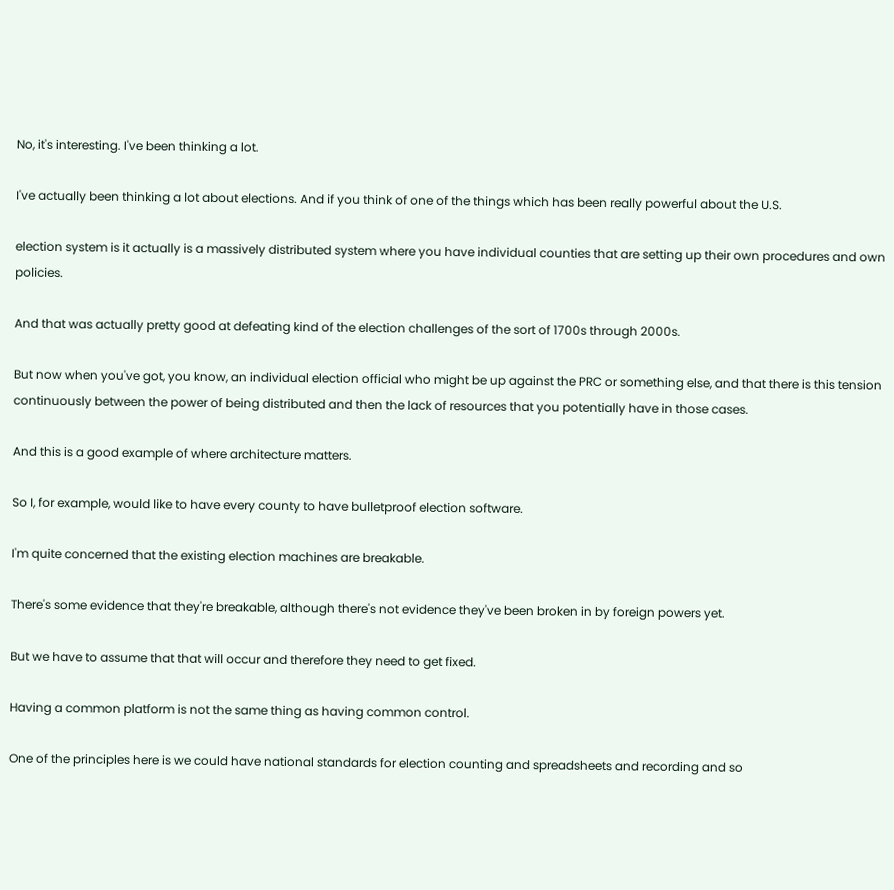No, it's interesting. I've been thinking a lot.

I've actually been thinking a lot about elections. And if you think of one of the things which has been really powerful about the U.S.

election system is it actually is a massively distributed system where you have individual counties that are setting up their own procedures and own policies.

And that was actually pretty good at defeating kind of the election challenges of the sort of 1700s through 2000s.

But now when you've got, you know, an individual election official who might be up against the PRC or something else, and that there is this tension continuously between the power of being distributed and then the lack of resources that you potentially have in those cases.

And this is a good example of where architecture matters.

So I, for example, would like to have every county to have bulletproof election software.

I'm quite concerned that the existing election machines are breakable.

There's some evidence that they're breakable, although there's not evidence they've been broken in by foreign powers yet.

But we have to assume that that will occur and therefore they need to get fixed.

Having a common platform is not the same thing as having common control.

One of the principles here is we could have national standards for election counting and spreadsheets and recording and so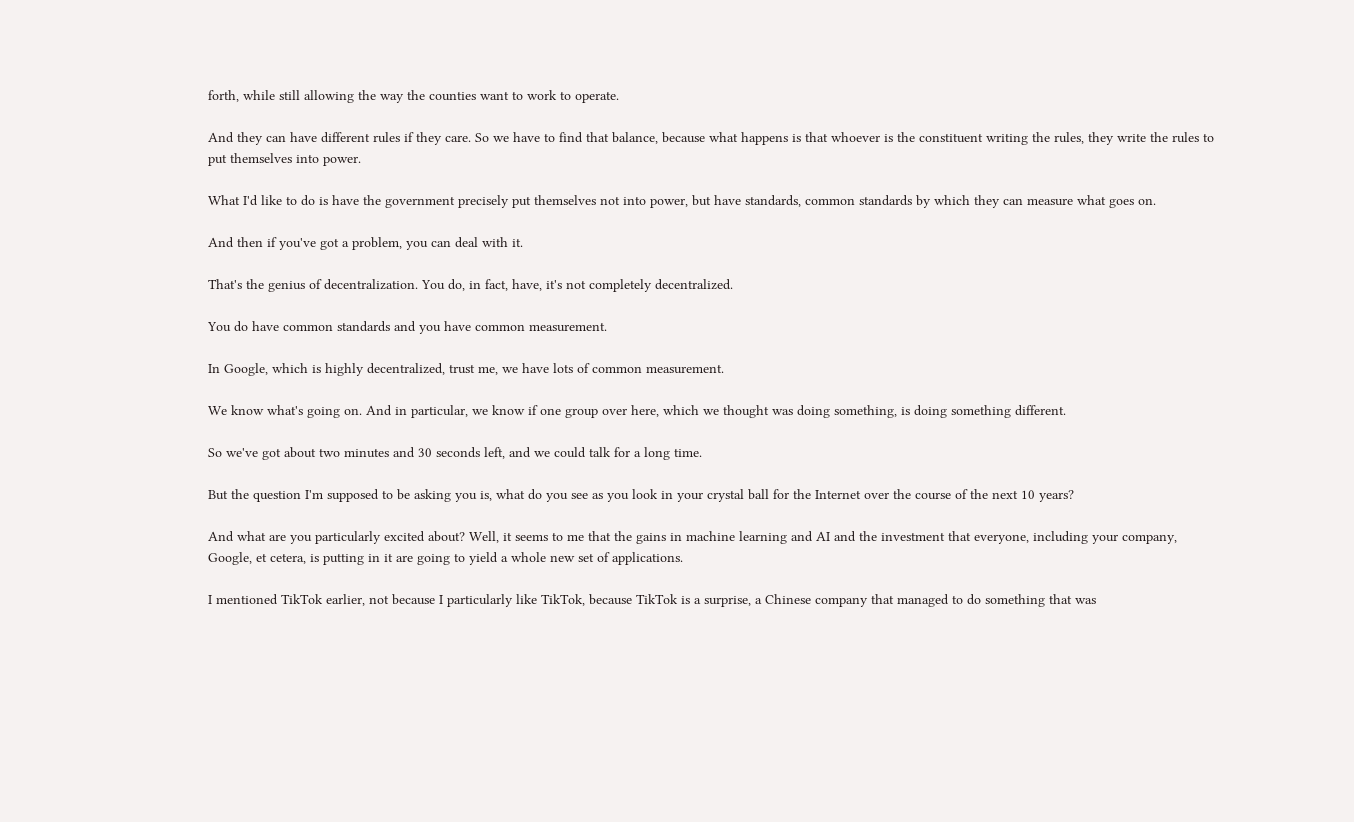forth, while still allowing the way the counties want to work to operate.

And they can have different rules if they care. So we have to find that balance, because what happens is that whoever is the constituent writing the rules, they write the rules to put themselves into power.

What I'd like to do is have the government precisely put themselves not into power, but have standards, common standards by which they can measure what goes on.

And then if you've got a problem, you can deal with it.

That's the genius of decentralization. You do, in fact, have, it's not completely decentralized.

You do have common standards and you have common measurement.

In Google, which is highly decentralized, trust me, we have lots of common measurement.

We know what's going on. And in particular, we know if one group over here, which we thought was doing something, is doing something different.

So we've got about two minutes and 30 seconds left, and we could talk for a long time.

But the question I'm supposed to be asking you is, what do you see as you look in your crystal ball for the Internet over the course of the next 10 years?

And what are you particularly excited about? Well, it seems to me that the gains in machine learning and AI and the investment that everyone, including your company, Google, et cetera, is putting in it are going to yield a whole new set of applications.

I mentioned TikTok earlier, not because I particularly like TikTok, because TikTok is a surprise, a Chinese company that managed to do something that was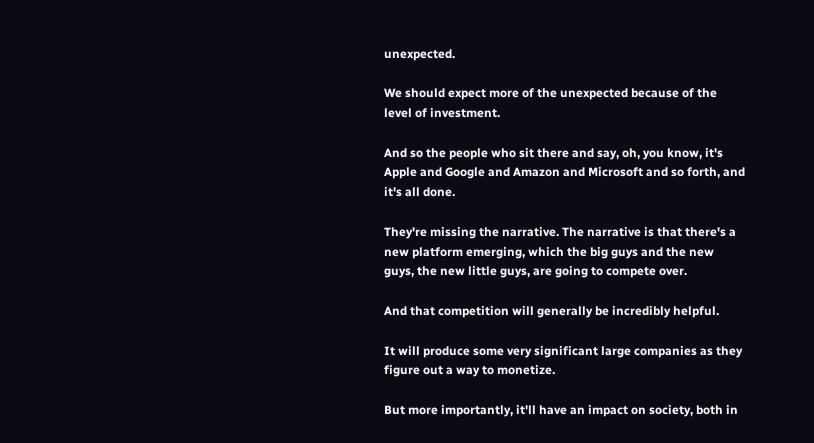unexpected.

We should expect more of the unexpected because of the level of investment.

And so the people who sit there and say, oh, you know, it's Apple and Google and Amazon and Microsoft and so forth, and it's all done.

They're missing the narrative. The narrative is that there's a new platform emerging, which the big guys and the new guys, the new little guys, are going to compete over.

And that competition will generally be incredibly helpful.

It will produce some very significant large companies as they figure out a way to monetize.

But more importantly, it'll have an impact on society, both in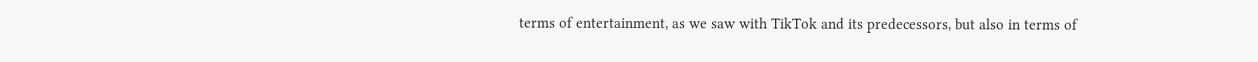terms of entertainment, as we saw with TikTok and its predecessors, but also in terms of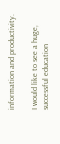information and productivity.

I would like to see a huge, successful education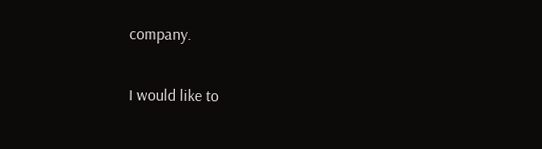company.

I would like to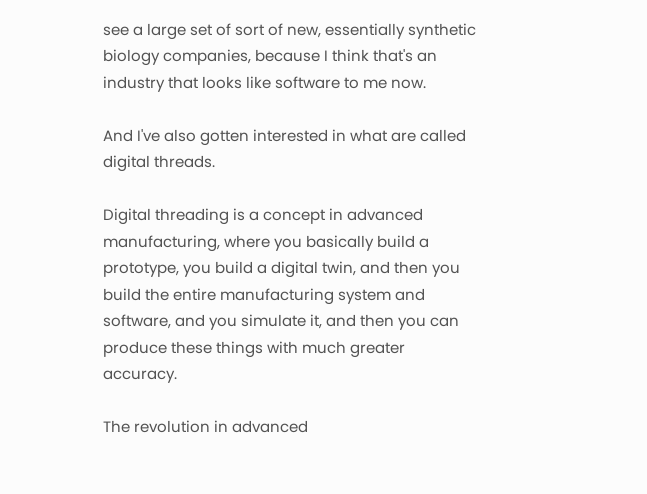see a large set of sort of new, essentially synthetic biology companies, because I think that's an industry that looks like software to me now.

And I've also gotten interested in what are called digital threads.

Digital threading is a concept in advanced manufacturing, where you basically build a prototype, you build a digital twin, and then you build the entire manufacturing system and software, and you simulate it, and then you can produce these things with much greater accuracy.

The revolution in advanced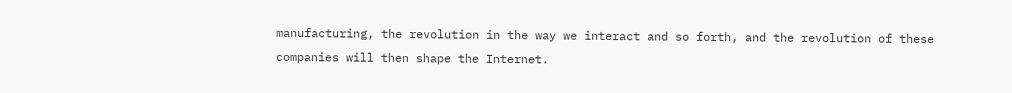manufacturing, the revolution in the way we interact and so forth, and the revolution of these companies will then shape the Internet.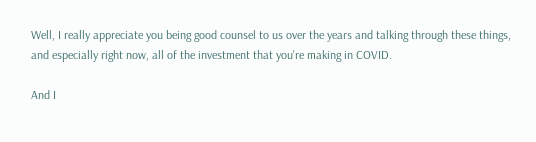Well, I really appreciate you being good counsel to us over the years and talking through these things, and especially right now, all of the investment that you're making in COVID.

And I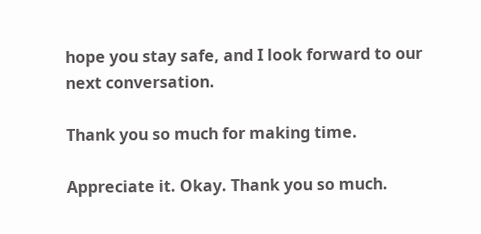hope you stay safe, and I look forward to our next conversation.

Thank you so much for making time.

Appreciate it. Okay. Thank you so much.